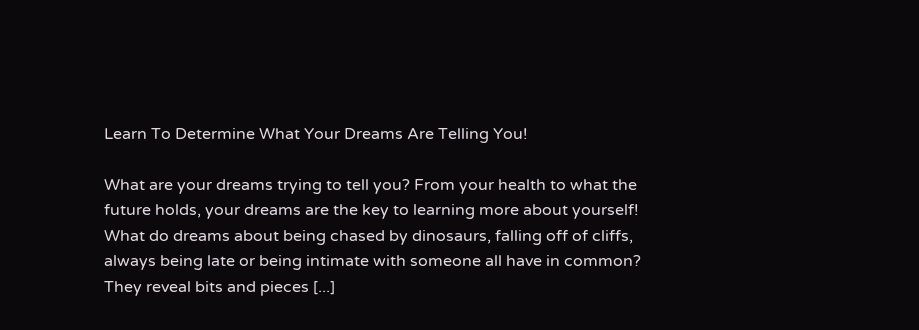Learn To Determine What Your Dreams Are Telling You!

What are your dreams trying to tell you? From your health to what the future holds, your dreams are the key to learning more about yourself! What do dreams about being chased by dinosaurs, falling off of cliffs, always being late or being intimate with someone all have in common? They reveal bits and pieces [...]